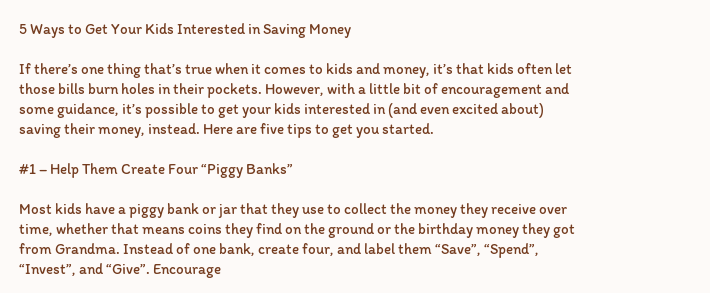5 Ways to Get Your Kids Interested in Saving Money

If there’s one thing that’s true when it comes to kids and money, it’s that kids often let those bills burn holes in their pockets. However, with a little bit of encouragement and some guidance, it’s possible to get your kids interested in (and even excited about) saving their money, instead. Here are five tips to get you started.

#1 – Help Them Create Four “Piggy Banks”

Most kids have a piggy bank or jar that they use to collect the money they receive over time, whether that means coins they find on the ground or the birthday money they got from Grandma. Instead of one bank, create four, and label them “Save”, “Spend”, “Invest”, and “Give”. Encourage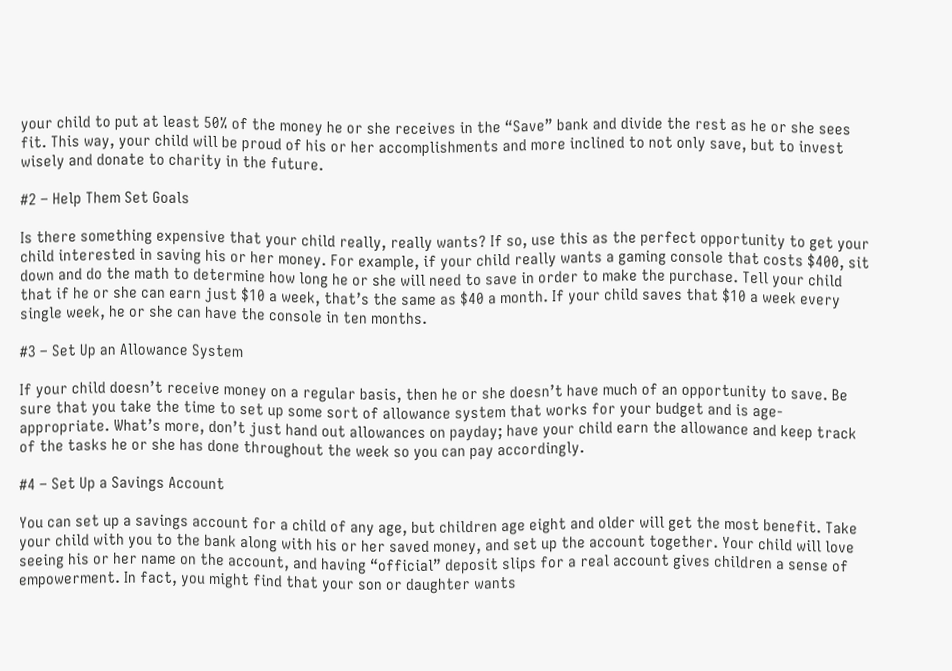your child to put at least 50% of the money he or she receives in the “Save” bank and divide the rest as he or she sees fit. This way, your child will be proud of his or her accomplishments and more inclined to not only save, but to invest wisely and donate to charity in the future.

#2 – Help Them Set Goals

Is there something expensive that your child really, really wants? If so, use this as the perfect opportunity to get your child interested in saving his or her money. For example, if your child really wants a gaming console that costs $400, sit down and do the math to determine how long he or she will need to save in order to make the purchase. Tell your child that if he or she can earn just $10 a week, that’s the same as $40 a month. If your child saves that $10 a week every single week, he or she can have the console in ten months.

#3 – Set Up an Allowance System

If your child doesn’t receive money on a regular basis, then he or she doesn’t have much of an opportunity to save. Be sure that you take the time to set up some sort of allowance system that works for your budget and is age-appropriate. What’s more, don’t just hand out allowances on payday; have your child earn the allowance and keep track of the tasks he or she has done throughout the week so you can pay accordingly.

#4 – Set Up a Savings Account

You can set up a savings account for a child of any age, but children age eight and older will get the most benefit. Take your child with you to the bank along with his or her saved money, and set up the account together. Your child will love seeing his or her name on the account, and having “official” deposit slips for a real account gives children a sense of empowerment. In fact, you might find that your son or daughter wants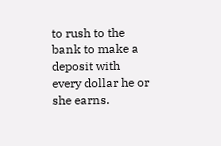to rush to the bank to make a deposit with every dollar he or she earns.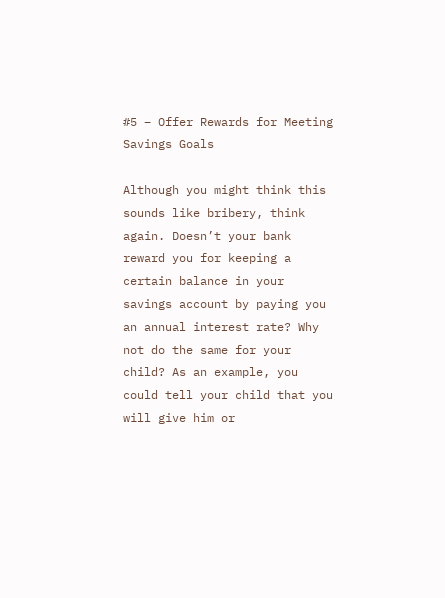#5 – Offer Rewards for Meeting Savings Goals

Although you might think this sounds like bribery, think again. Doesn’t your bank reward you for keeping a certain balance in your savings account by paying you an annual interest rate? Why not do the same for your child? As an example, you could tell your child that you will give him or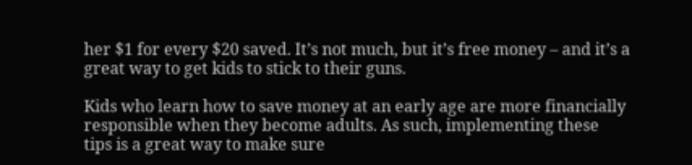her $1 for every $20 saved. It’s not much, but it’s free money – and it’s a great way to get kids to stick to their guns.

Kids who learn how to save money at an early age are more financially responsible when they become adults. As such, implementing these tips is a great way to make sure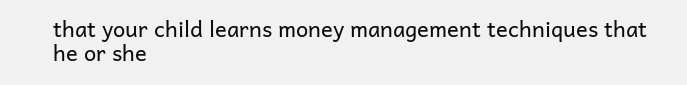that your child learns money management techniques that he or she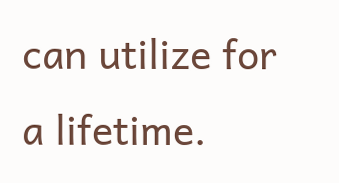can utilize for a lifetime.